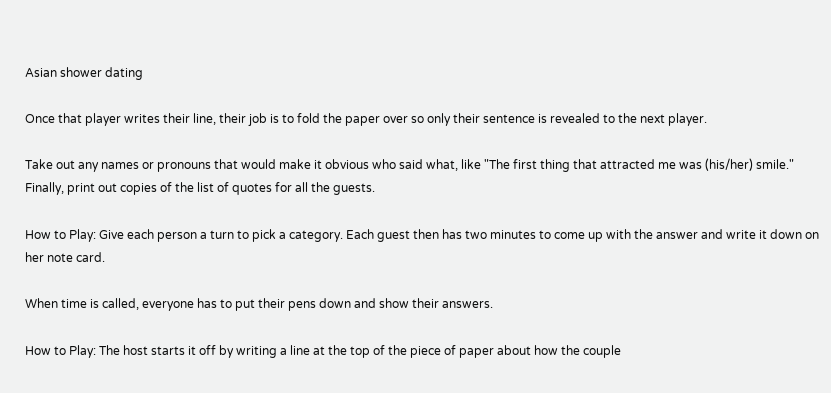Asian shower dating

Once that player writes their line, their job is to fold the paper over so only their sentence is revealed to the next player.

Take out any names or pronouns that would make it obvious who said what, like "The first thing that attracted me was (his/her) smile." Finally, print out copies of the list of quotes for all the guests.

How to Play: Give each person a turn to pick a category. Each guest then has two minutes to come up with the answer and write it down on her note card.

When time is called, everyone has to put their pens down and show their answers.

How to Play: The host starts it off by writing a line at the top of the piece of paper about how the couple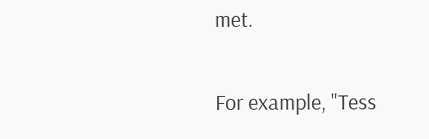met.

For example, "Tess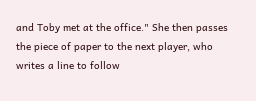and Toby met at the office." She then passes the piece of paper to the next player, who writes a line to follow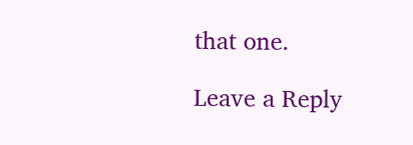that one.

Leave a Reply